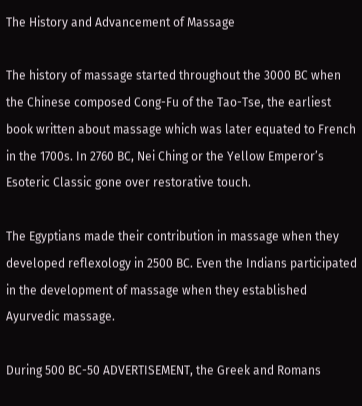The History and Advancement of Massage

The history of massage started throughout the 3000 BC when the Chinese composed Cong-Fu of the Tao-Tse, the earliest book written about massage which was later equated to French in the 1700s. In 2760 BC, Nei Ching or the Yellow Emperor’s Esoteric Classic gone over restorative touch.

The Egyptians made their contribution in massage when they developed reflexology in 2500 BC. Even the Indians participated in the development of massage when they established Ayurvedic massage.

During 500 BC-50 ADVERTISEMENT, the Greek and Romans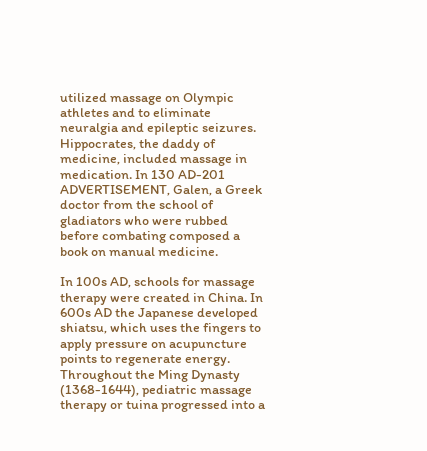utilized massage on Olympic athletes and to eliminate neuralgia and epileptic seizures. Hippocrates, the daddy of medicine, included massage in medication. In 130 AD-201 ADVERTISEMENT, Galen, a Greek doctor from the school of gladiators who were rubbed before combating composed a book on manual medicine.

In 100s AD, schools for massage therapy were created in China. In 600s AD the Japanese developed shiatsu, which uses the fingers to apply pressure on acupuncture points to regenerate energy. Throughout the Ming Dynasty (1368-1644), pediatric massage therapy or tuina progressed into a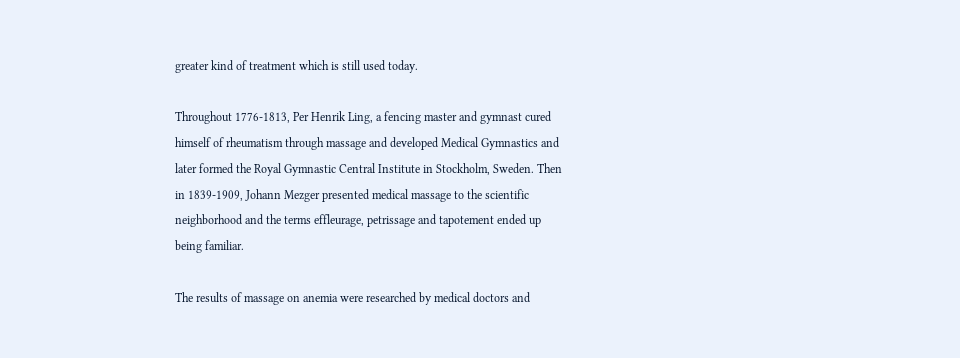greater kind of treatment which is still used today.

Throughout 1776-1813, Per Henrik Ling, a fencing master and gymnast cured himself of rheumatism through massage and developed Medical Gymnastics and later formed the Royal Gymnastic Central Institute in Stockholm, Sweden. Then in 1839-1909, Johann Mezger presented medical massage to the scientific neighborhood and the terms effleurage, petrissage and tapotement ended up being familiar.

The results of massage on anemia were researched by medical doctors and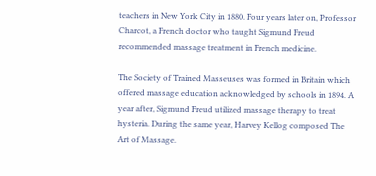teachers in New York City in 1880. Four years later on, Professor Charcot, a French doctor who taught Sigmund Freud recommended massage treatment in French medicine.

The Society of Trained Masseuses was formed in Britain which offered massage education acknowledged by schools in 1894. A year after, Sigmund Freud utilized massage therapy to treat hysteria. During the same year, Harvey Kellog composed The Art of Massage.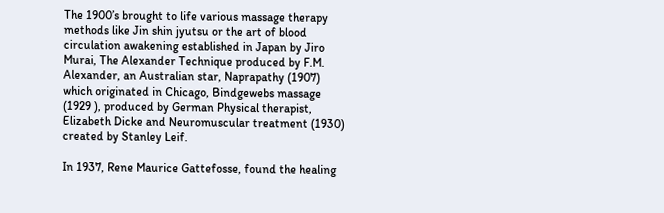The 1900’s brought to life various massage therapy methods like Jin shin jyutsu or the art of blood circulation awakening established in Japan by Jiro Murai, The Alexander Technique produced by F.M. Alexander, an Australian star, Naprapathy (1907) which originated in Chicago, Bindgewebs massage (1929 ), produced by German Physical therapist, Elizabeth Dicke and Neuromuscular treatment (1930) created by Stanley Leif.

In 1937, Rene Maurice Gattefosse, found the healing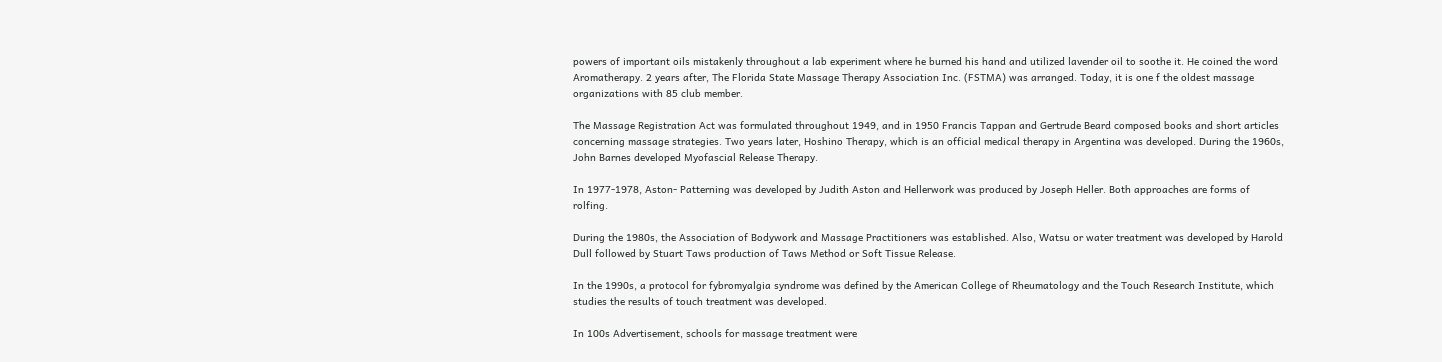powers of important oils mistakenly throughout a lab experiment where he burned his hand and utilized lavender oil to soothe it. He coined the word Aromatherapy. 2 years after, The Florida State Massage Therapy Association Inc. (FSTMA) was arranged. Today, it is one f the oldest massage organizations with 85 club member.

The Massage Registration Act was formulated throughout 1949, and in 1950 Francis Tappan and Gertrude Beard composed books and short articles concerning massage strategies. Two years later, Hoshino Therapy, which is an official medical therapy in Argentina was developed. During the 1960s, John Barnes developed Myofascial Release Therapy.

In 1977-1978, Aston- Patterning was developed by Judith Aston and Hellerwork was produced by Joseph Heller. Both approaches are forms of rolfing.

During the 1980s, the Association of Bodywork and Massage Practitioners was established. Also, Watsu or water treatment was developed by Harold Dull followed by Stuart Taws production of Taws Method or Soft Tissue Release.

In the 1990s, a protocol for fybromyalgia syndrome was defined by the American College of Rheumatology and the Touch Research Institute, which studies the results of touch treatment was developed.

In 100s Advertisement, schools for massage treatment were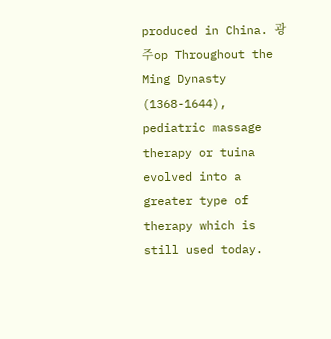produced in China. 광주op Throughout the Ming Dynasty (1368-1644), pediatric massage therapy or tuina evolved into a greater type of therapy which is still used today.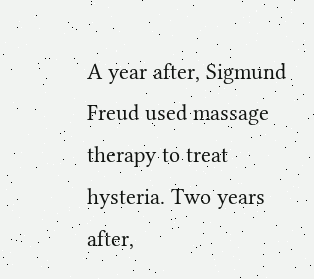A year after, Sigmund Freud used massage therapy to treat hysteria. Two years after,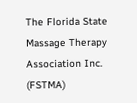The Florida State Massage Therapy Association Inc. (FSTMA)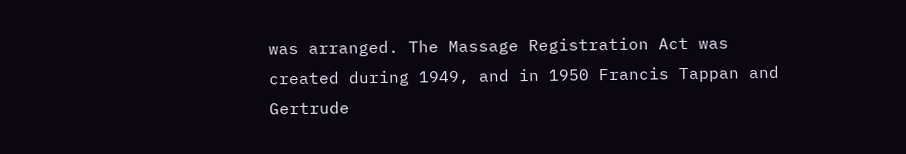was arranged. The Massage Registration Act was created during 1949, and in 1950 Francis Tappan and Gertrude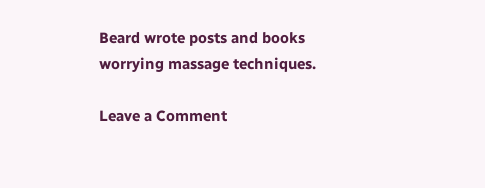Beard wrote posts and books worrying massage techniques.

Leave a Comment